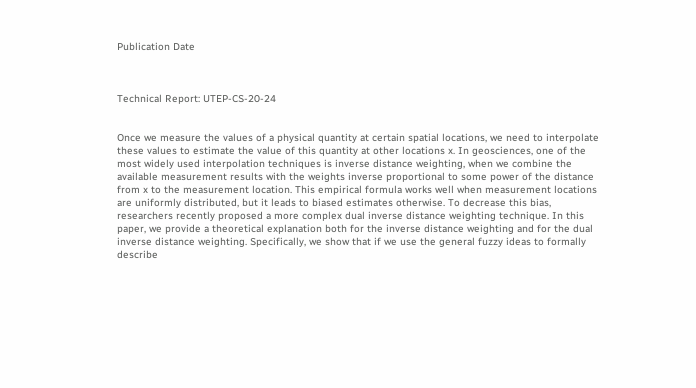Publication Date



Technical Report: UTEP-CS-20-24


Once we measure the values of a physical quantity at certain spatial locations, we need to interpolate these values to estimate the value of this quantity at other locations x. In geosciences, one of the most widely used interpolation techniques is inverse distance weighting, when we combine the available measurement results with the weights inverse proportional to some power of the distance from x to the measurement location. This empirical formula works well when measurement locations are uniformly distributed, but it leads to biased estimates otherwise. To decrease this bias, researchers recently proposed a more complex dual inverse distance weighting technique. In this paper, we provide a theoretical explanation both for the inverse distance weighting and for the dual inverse distance weighting. Specifically, we show that if we use the general fuzzy ideas to formally describe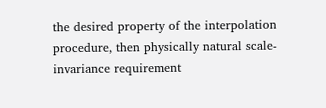the desired property of the interpolation procedure, then physically natural scale-invariance requirement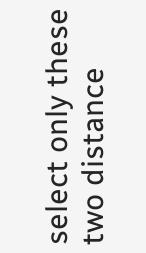select only these two distance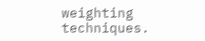weighting techniques.